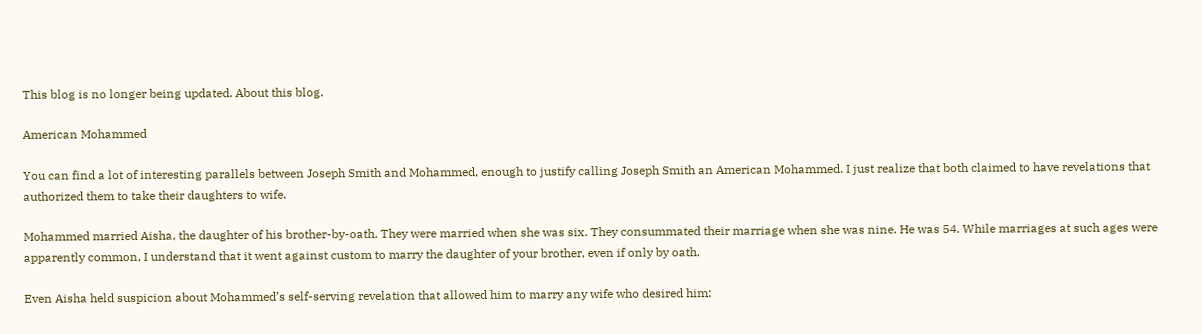This blog is no longer being updated. About this blog.

American Mohammed

You can find a lot of interesting parallels between Joseph Smith and Mohammed, enough to justify calling Joseph Smith an American Mohammed. I just realize that both claimed to have revelations that authorized them to take their daughters to wife.

Mohammed married Aisha, the daughter of his brother-by-oath. They were married when she was six. They consummated their marriage when she was nine. He was 54. While marriages at such ages were apparently common, I understand that it went against custom to marry the daughter of your brother, even if only by oath.

Even Aisha held suspicion about Mohammed’s self-serving revelation that allowed him to marry any wife who desired him: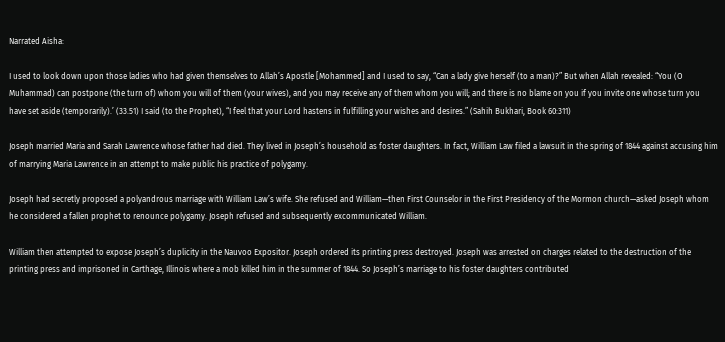Narrated Aisha:

I used to look down upon those ladies who had given themselves to Allah’s Apostle [Mohammed] and I used to say, “Can a lady give herself (to a man)?” But when Allah revealed: “You (O Muhammad) can postpone (the turn of) whom you will of them (your wives), and you may receive any of them whom you will; and there is no blame on you if you invite one whose turn you have set aside (temporarily).’ (33.51) I said (to the Prophet), “I feel that your Lord hastens in fulfilling your wishes and desires.” (Sahih Bukhari, Book 60:311)

Joseph married Maria and Sarah Lawrence whose father had died. They lived in Joseph’s household as foster daughters. In fact, William Law filed a lawsuit in the spring of 1844 against accusing him of marrying Maria Lawrence in an attempt to make public his practice of polygamy.

Joseph had secretly proposed a polyandrous marriage with William Law’s wife. She refused and William—then First Counselor in the First Presidency of the Mormon church—asked Joseph whom he considered a fallen prophet to renounce polygamy. Joseph refused and subsequently excommunicated William.

William then attempted to expose Joseph’s duplicity in the Nauvoo Expositor. Joseph ordered its printing press destroyed. Joseph was arrested on charges related to the destruction of the printing press and imprisoned in Carthage, Illinois where a mob killed him in the summer of 1844. So Joseph’s marriage to his foster daughters contributed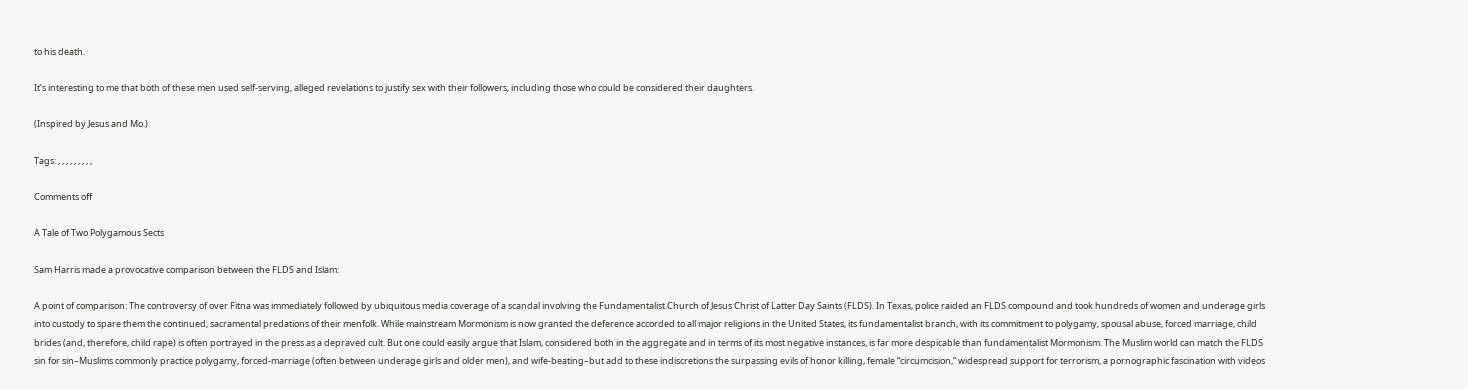to his death.

It’s interesting to me that both of these men used self-serving, alleged revelations to justify sex with their followers, including those who could be considered their daughters.

(Inspired by Jesus and Mo.)

Tags: , , , , , , , , ,

Comments off

A Tale of Two Polygamous Sects

Sam Harris made a provocative comparison between the FLDS and Islam:

A point of comparison: The controversy of over Fitna was immediately followed by ubiquitous media coverage of a scandal involving the Fundamentalist Church of Jesus Christ of Latter Day Saints (FLDS). In Texas, police raided an FLDS compound and took hundreds of women and underage girls into custody to spare them the continued, sacramental predations of their menfolk. While mainstream Mormonism is now granted the deference accorded to all major religions in the United States, its fundamentalist branch, with its commitment to polygamy, spousal abuse, forced marriage, child brides (and, therefore, child rape) is often portrayed in the press as a depraved cult. But one could easily argue that Islam, considered both in the aggregate and in terms of its most negative instances, is far more despicable than fundamentalist Mormonism. The Muslim world can match the FLDS sin for sin–Muslims commonly practice polygamy, forced-marriage (often between underage girls and older men), and wife-beating–but add to these indiscretions the surpassing evils of honor killing, female “circumcision,” widespread support for terrorism, a pornographic fascination with videos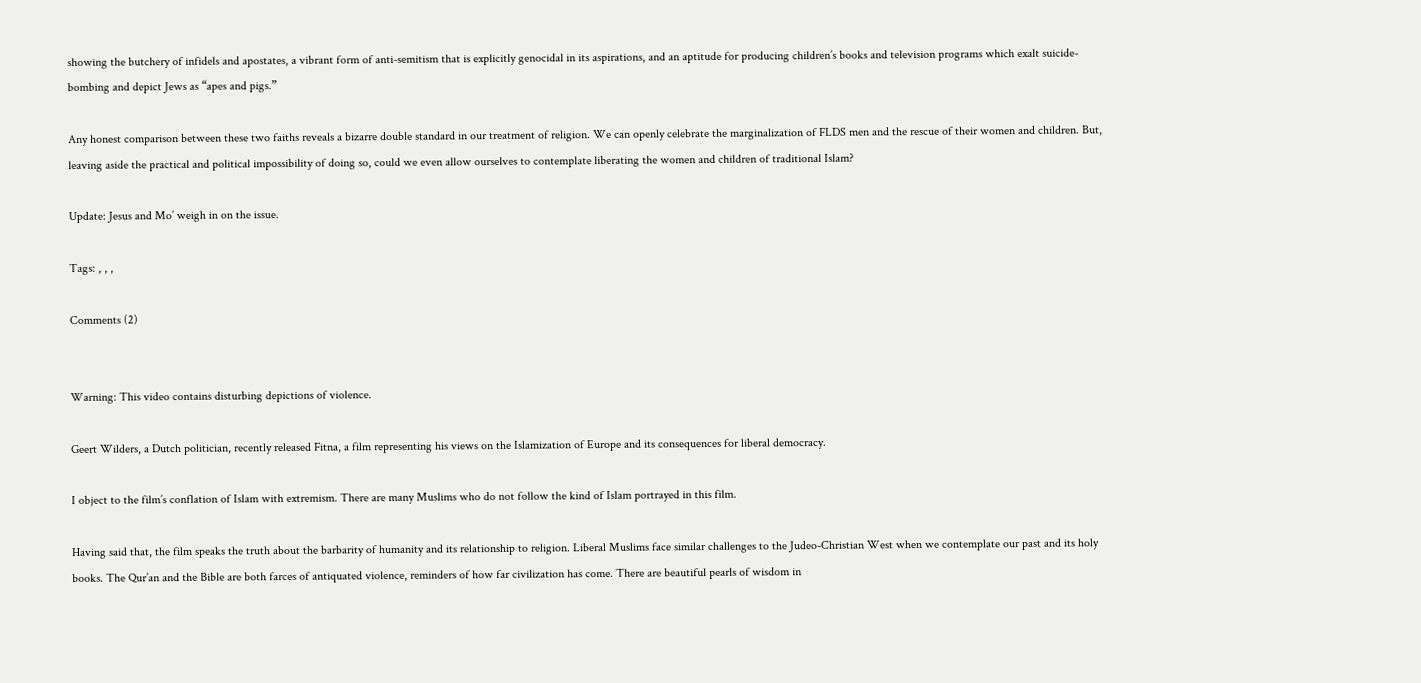showing the butchery of infidels and apostates, a vibrant form of anti-semitism that is explicitly genocidal in its aspirations, and an aptitude for producing children’s books and television programs which exalt suicide-bombing and depict Jews as “apes and pigs.”

Any honest comparison between these two faiths reveals a bizarre double standard in our treatment of religion. We can openly celebrate the marginalization of FLDS men and the rescue of their women and children. But, leaving aside the practical and political impossibility of doing so, could we even allow ourselves to contemplate liberating the women and children of traditional Islam?

Update: Jesus and Mo’ weigh in on the issue.

Tags: , , ,

Comments (2)


Warning: This video contains disturbing depictions of violence.

Geert Wilders, a Dutch politician, recently released Fitna, a film representing his views on the Islamization of Europe and its consequences for liberal democracy.

I object to the film’s conflation of Islam with extremism. There are many Muslims who do not follow the kind of Islam portrayed in this film.

Having said that, the film speaks the truth about the barbarity of humanity and its relationship to religion. Liberal Muslims face similar challenges to the Judeo-Christian West when we contemplate our past and its holy books. The Qur’an and the Bible are both farces of antiquated violence, reminders of how far civilization has come. There are beautiful pearls of wisdom in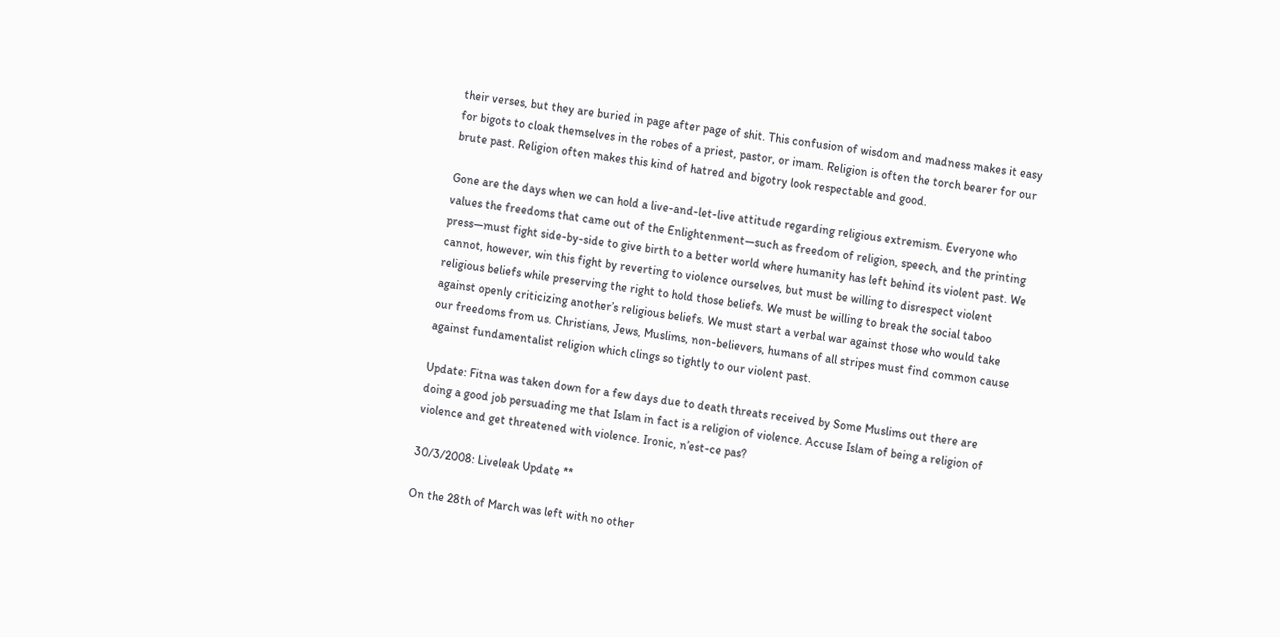their verses, but they are buried in page after page of shit. This confusion of wisdom and madness makes it easy for bigots to cloak themselves in the robes of a priest, pastor, or imam. Religion is often the torch bearer for our brute past. Religion often makes this kind of hatred and bigotry look respectable and good.

Gone are the days when we can hold a live-and-let-live attitude regarding religious extremism. Everyone who values the freedoms that came out of the Enlightenment—such as freedom of religion, speech, and the printing press—must fight side-by-side to give birth to a better world where humanity has left behind its violent past. We cannot, however, win this fight by reverting to violence ourselves, but must be willing to disrespect violent religious beliefs while preserving the right to hold those beliefs. We must be willing to break the social taboo against openly criticizing another’s religious beliefs. We must start a verbal war against those who would take our freedoms from us. Christians, Jews, Muslims, non-believers, humans of all stripes must find common cause against fundamentalist religion which clings so tightly to our violent past.

Update: Fitna was taken down for a few days due to death threats received by Some Muslims out there are doing a good job persuading me that Islam in fact is a religion of violence. Accuse Islam of being a religion of violence and get threatened with violence. Ironic, n’est-ce pas?

30/3/2008: Liveleak Update **

On the 28th of March was left with no other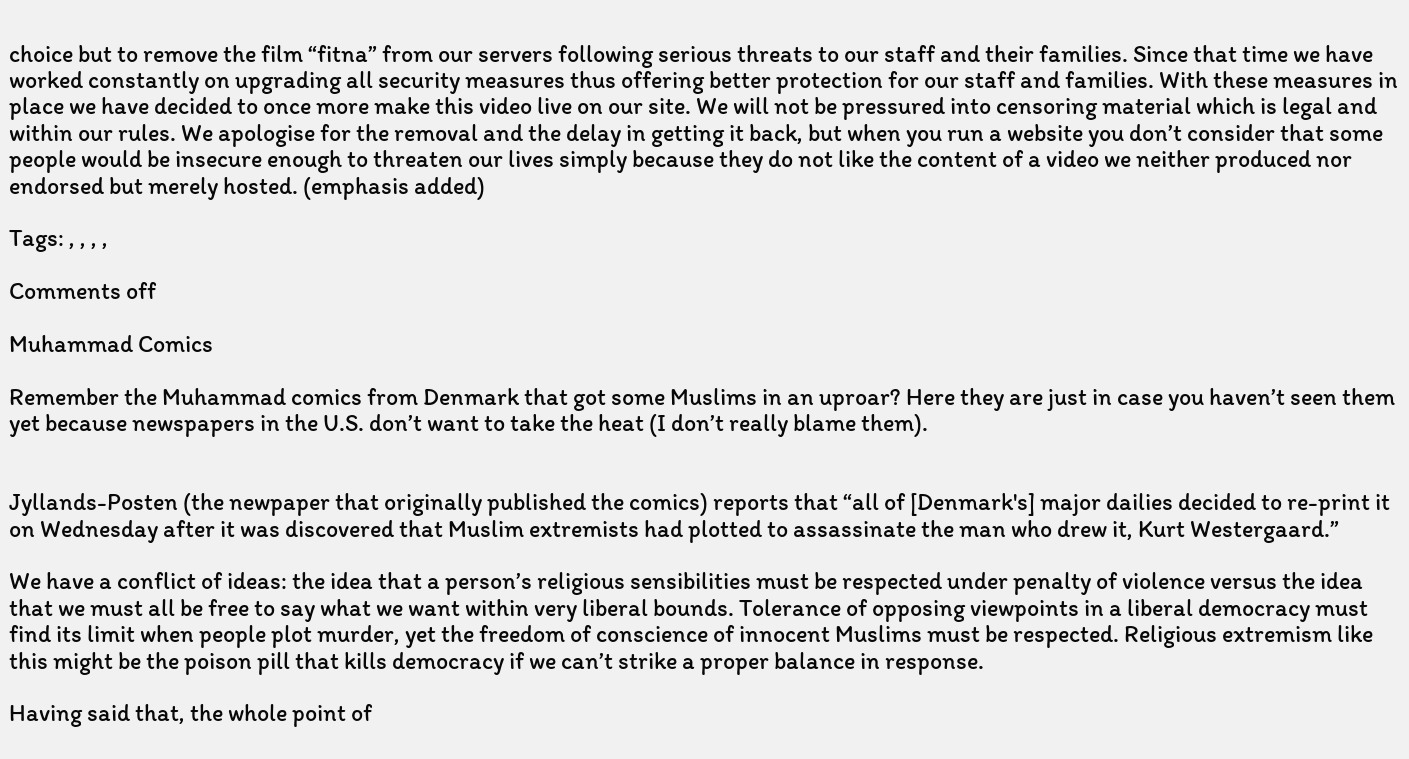choice but to remove the film “fitna” from our servers following serious threats to our staff and their families. Since that time we have worked constantly on upgrading all security measures thus offering better protection for our staff and families. With these measures in place we have decided to once more make this video live on our site. We will not be pressured into censoring material which is legal and within our rules. We apologise for the removal and the delay in getting it back, but when you run a website you don’t consider that some people would be insecure enough to threaten our lives simply because they do not like the content of a video we neither produced nor endorsed but merely hosted. (emphasis added)

Tags: , , , ,

Comments off

Muhammad Comics

Remember the Muhammad comics from Denmark that got some Muslims in an uproar? Here they are just in case you haven’t seen them yet because newspapers in the U.S. don’t want to take the heat (I don’t really blame them).


Jyllands-Posten (the newpaper that originally published the comics) reports that “all of [Denmark's] major dailies decided to re-print it on Wednesday after it was discovered that Muslim extremists had plotted to assassinate the man who drew it, Kurt Westergaard.”

We have a conflict of ideas: the idea that a person’s religious sensibilities must be respected under penalty of violence versus the idea that we must all be free to say what we want within very liberal bounds. Tolerance of opposing viewpoints in a liberal democracy must find its limit when people plot murder, yet the freedom of conscience of innocent Muslims must be respected. Religious extremism like this might be the poison pill that kills democracy if we can’t strike a proper balance in response.

Having said that, the whole point of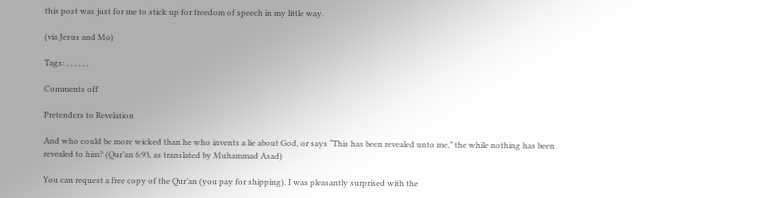this post was just for me to stick up for freedom of speech in my little way.

(via Jesus and Mo)

Tags: , , , , , ,

Comments off

Pretenders to Revelation

And who could be more wicked than he who invents a lie about God, or says “This has been revealed unto me,” the while nothing has been revealed to him? (Qur’an 6:93, as translated by Muhammad Asad)

You can request a free copy of the Qur’an (you pay for shipping). I was pleasantly surprised with the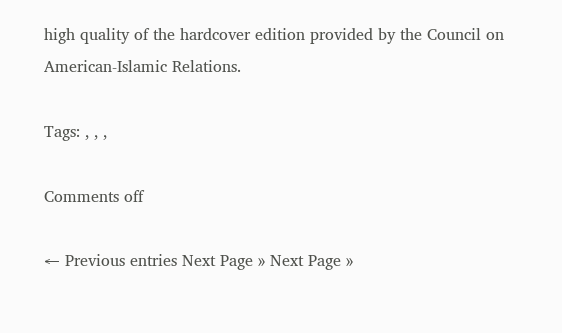high quality of the hardcover edition provided by the Council on American-Islamic Relations.

Tags: , , ,

Comments off

← Previous entries Next Page » Next Page »